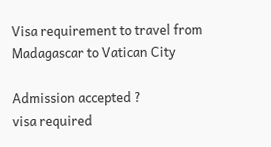Visa requirement to travel from Madagascar to Vatican City

Admission accepted ?
visa required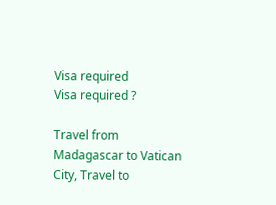Visa required
Visa required ?

Travel from Madagascar to Vatican City, Travel to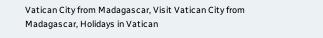Vatican City from Madagascar, Visit Vatican City from Madagascar, Holidays in Vatican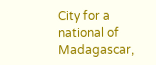City for a national of Madagascar,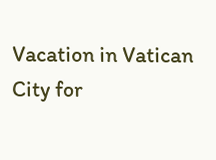Vacation in Vatican City for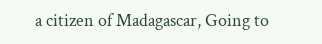a citizen of Madagascar, Going to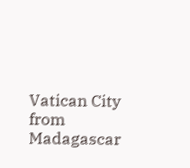Vatican City from Madagascar